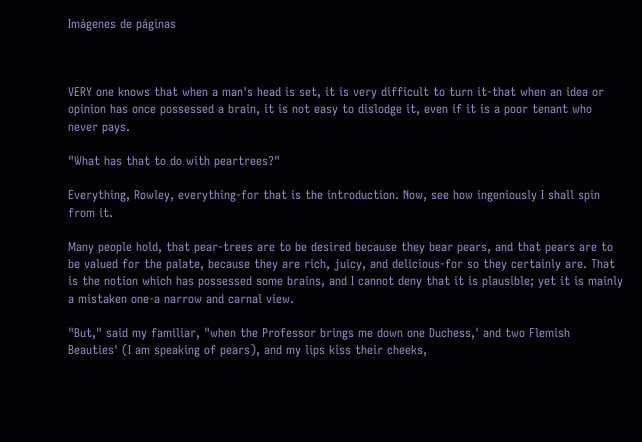Imágenes de páginas



VERY one knows that when a man's head is set, it is very difficult to turn it-that when an idea or opinion has once possessed a brain, it is not easy to dislodge it, even if it is a poor tenant who never pays.

"What has that to do with peartrees?"

Everything, Rowley, everything-for that is the introduction. Now, see how ingeniously I shall spin from it.

Many people hold, that pear-trees are to be desired because they bear pears, and that pears are to be valued for the palate, because they are rich, juicy, and delicious-for so they certainly are. That is the notion which has possessed some brains, and I cannot deny that it is plausible; yet it is mainly a mistaken one-a narrow and carnal view.

"But," said my familiar, "when the Professor brings me down one Duchess,' and two Flemish Beauties' (I am speaking of pears), and my lips kiss their cheeks,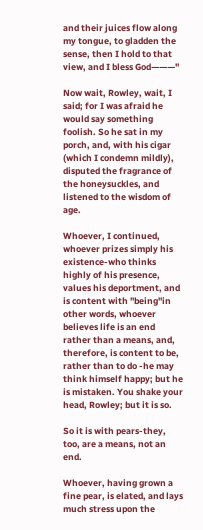and their juices flow along my tongue, to gladden the sense, then I hold to that view, and I bless God———"

Now wait, Rowley, wait, I said; for I was afraid he would say something foolish. So he sat in my porch, and, with his cigar (which I condemn mildly), disputed the fragrance of the honeysuckles, and listened to the wisdom of age.

Whoever, I continued, whoever prizes simply his existence-who thinks highly of his presence, values his deportment, and is content with "being"in other words, whoever believes life is an end rather than a means, and, therefore, is content to be, rather than to do -he may think himself happy; but he is mistaken. You shake your head, Rowley; but it is so.

So it is with pears-they, too, are a means, not an end.

Whoever, having grown a fine pear, is elated, and lays much stress upon the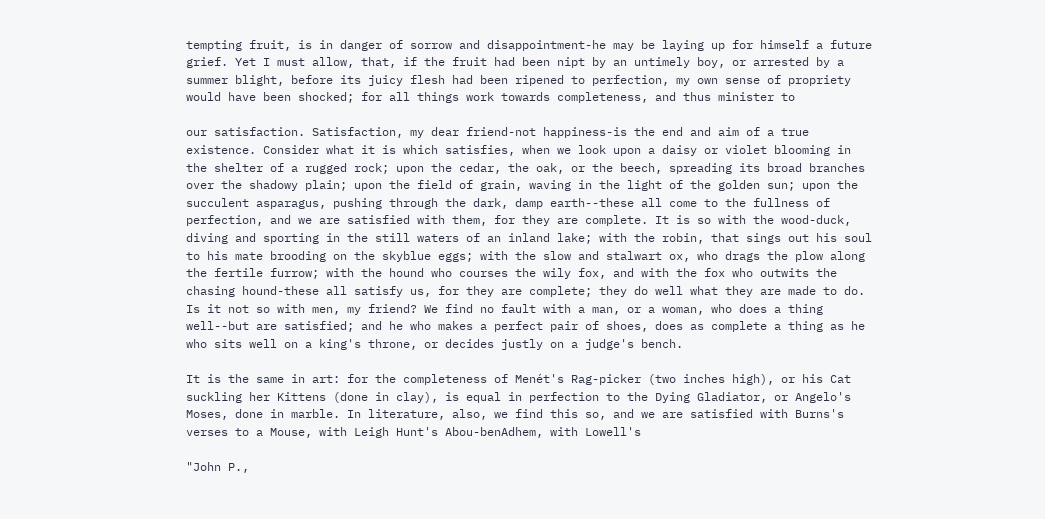tempting fruit, is in danger of sorrow and disappointment-he may be laying up for himself a future grief. Yet I must allow, that, if the fruit had been nipt by an untimely boy, or arrested by a summer blight, before its juicy flesh had been ripened to perfection, my own sense of propriety would have been shocked; for all things work towards completeness, and thus minister to

our satisfaction. Satisfaction, my dear friend-not happiness-is the end and aim of a true existence. Consider what it is which satisfies, when we look upon a daisy or violet blooming in the shelter of a rugged rock; upon the cedar, the oak, or the beech, spreading its broad branches over the shadowy plain; upon the field of grain, waving in the light of the golden sun; upon the succulent asparagus, pushing through the dark, damp earth--these all come to the fullness of perfection, and we are satisfied with them, for they are complete. It is so with the wood-duck, diving and sporting in the still waters of an inland lake; with the robin, that sings out his soul to his mate brooding on the skyblue eggs; with the slow and stalwart ox, who drags the plow along the fertile furrow; with the hound who courses the wily fox, and with the fox who outwits the chasing hound-these all satisfy us, for they are complete; they do well what they are made to do. Is it not so with men, my friend? We find no fault with a man, or a woman, who does a thing well--but are satisfied; and he who makes a perfect pair of shoes, does as complete a thing as he who sits well on a king's throne, or decides justly on a judge's bench.

It is the same in art: for the completeness of Menét's Rag-picker (two inches high), or his Cat suckling her Kittens (done in clay), is equal in perfection to the Dying Gladiator, or Angelo's Moses, done in marble. In literature, also, we find this so, and we are satisfied with Burns's verses to a Mouse, with Leigh Hunt's Abou-benAdhem, with Lowell's

"John P.,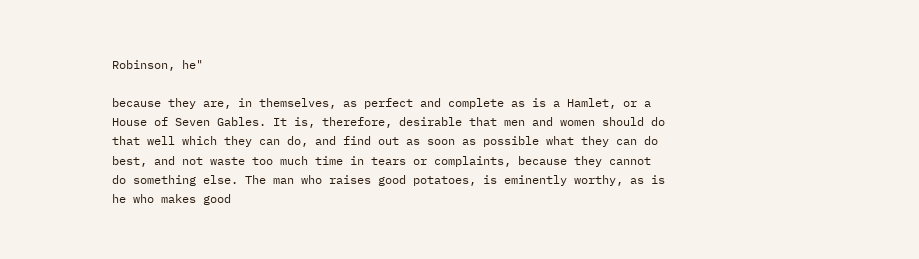Robinson, he"

because they are, in themselves, as perfect and complete as is a Hamlet, or a House of Seven Gables. It is, therefore, desirable that men and women should do that well which they can do, and find out as soon as possible what they can do best, and not waste too much time in tears or complaints, because they cannot do something else. The man who raises good potatoes, is eminently worthy, as is he who makes good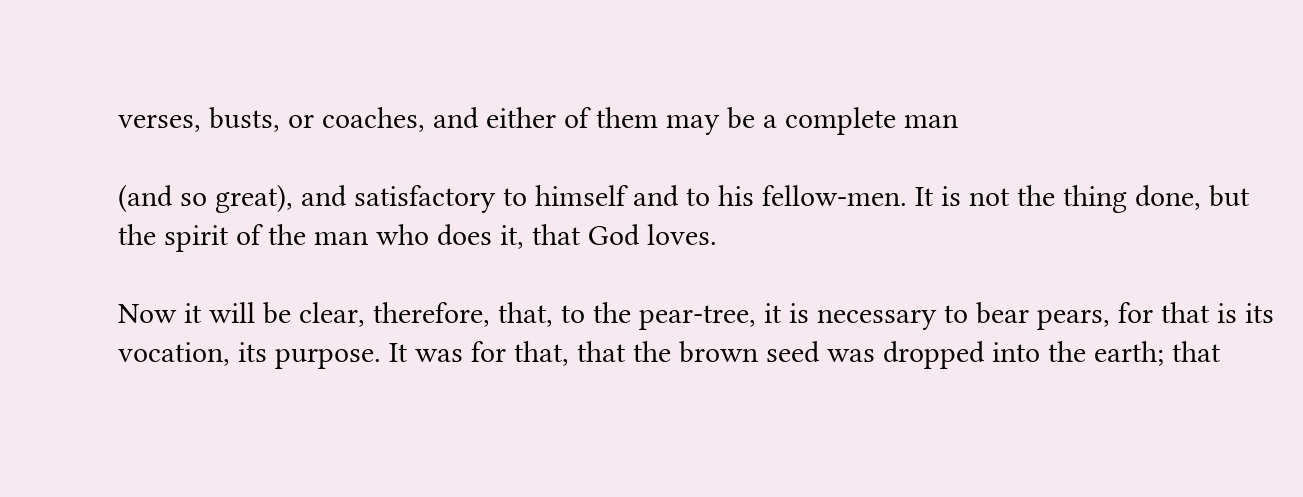verses, busts, or coaches, and either of them may be a complete man

(and so great), and satisfactory to himself and to his fellow-men. It is not the thing done, but the spirit of the man who does it, that God loves.

Now it will be clear, therefore, that, to the pear-tree, it is necessary to bear pears, for that is its vocation, its purpose. It was for that, that the brown seed was dropped into the earth; that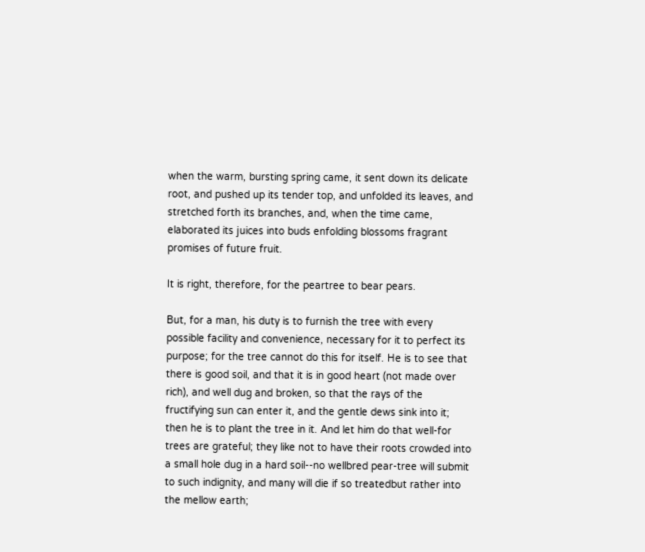when the warm, bursting spring came, it sent down its delicate root, and pushed up its tender top, and unfolded its leaves, and stretched forth its branches, and, when the time came, elaborated its juices into buds enfolding blossoms fragrant promises of future fruit.

It is right, therefore, for the peartree to bear pears.

But, for a man, his duty is to furnish the tree with every possible facility and convenience, necessary for it to perfect its purpose; for the tree cannot do this for itself. He is to see that there is good soil, and that it is in good heart (not made over rich), and well dug and broken, so that the rays of the fructifying sun can enter it, and the gentle dews sink into it; then he is to plant the tree in it. And let him do that well-for trees are grateful; they like not to have their roots crowded into a small hole dug in a hard soil--no wellbred pear-tree will submit to such indignity, and many will die if so treatedbut rather into the mellow earth;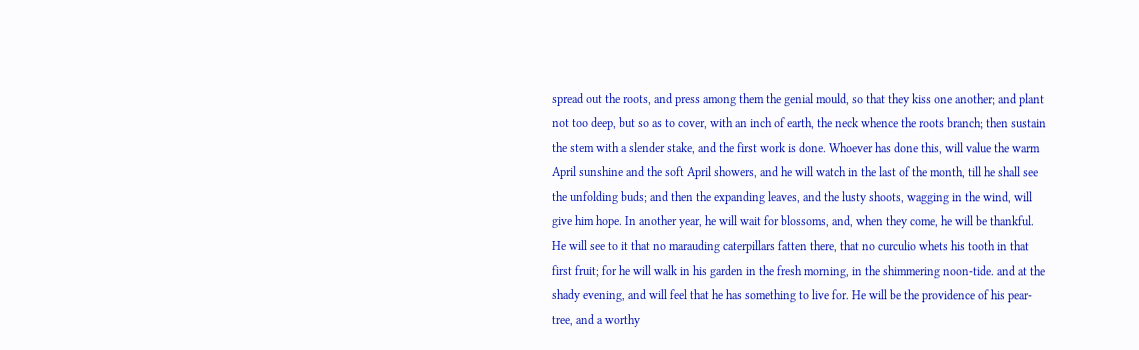spread out the roots, and press among them the genial mould, so that they kiss one another; and plant not too deep, but so as to cover, with an inch of earth, the neck whence the roots branch; then sustain the stem with a slender stake, and the first work is done. Whoever has done this, will value the warm April sunshine and the soft April showers, and he will watch in the last of the month, till he shall see the unfolding buds; and then the expanding leaves, and the lusty shoots, wagging in the wind, will give him hope. In another year, he will wait for blossoms, and, when they come, he will be thankful. He will see to it that no marauding caterpillars fatten there, that no curculio whets his tooth in that first fruit; for he will walk in his garden in the fresh morning, in the shimmering noon-tide. and at the shady evening, and will feel that he has something to live for. He will be the providence of his pear-tree, and a worthy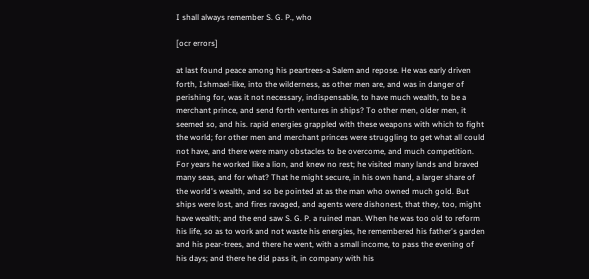I shall always remember S. G. P., who

[ocr errors]

at last found peace among his peartrees-a Salem and repose. He was early driven forth, Ishmael-like, into the wilderness, as other men are, and was in danger of perishing for, was it not necessary, indispensable, to have much wealth, to be a merchant prince, and send forth ventures in ships? To other men, older men, it seemed so, and his. rapid energies grappled with these weapons with which to fight the world; for other men and merchant princes were struggling to get what all could not have, and there were many obstacles to be overcome, and much competition. For years he worked like a lion, and knew no rest; he visited many lands and braved many seas, and for what? That he might secure, in his own hand, a larger share of the world's wealth, and so be pointed at as the man who owned much gold. But ships were lost, and fires ravaged, and agents were dishonest, that they, too, might have wealth; and the end saw S. G. P. a ruined man. When he was too old to reform his life, so as to work and not waste his energies, he remembered his father's garden and his pear-trees, and there he went, with a small income, to pass the evening of his days; and there he did pass it, in company with his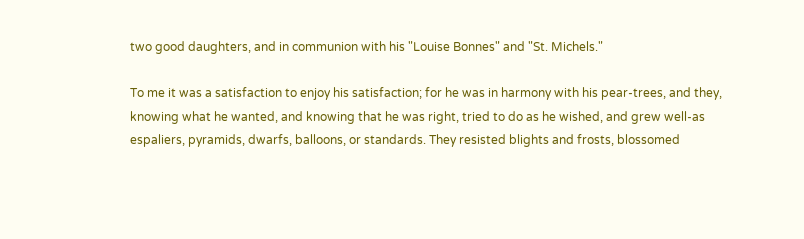two good daughters, and in communion with his "Louise Bonnes" and "St. Michels."

To me it was a satisfaction to enjoy his satisfaction; for he was in harmony with his pear-trees, and they, knowing what he wanted, and knowing that he was right, tried to do as he wished, and grew well-as espaliers, pyramids, dwarfs, balloons, or standards. They resisted blights and frosts, blossomed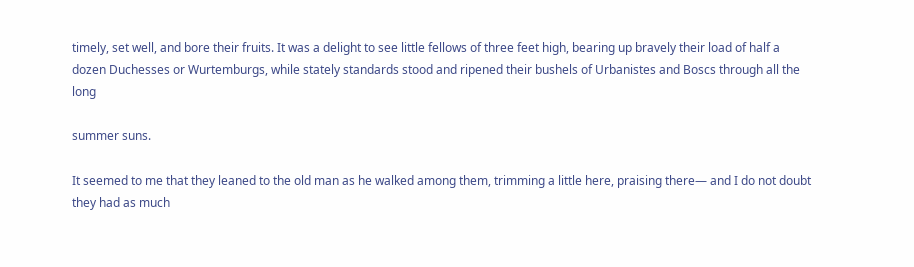timely, set well, and bore their fruits. It was a delight to see little fellows of three feet high, bearing up bravely their load of half a dozen Duchesses or Wurtemburgs, while stately standards stood and ripened their bushels of Urbanistes and Boscs through all the long

summer suns.

It seemed to me that they leaned to the old man as he walked among them, trimming a little here, praising there— and I do not doubt they had as much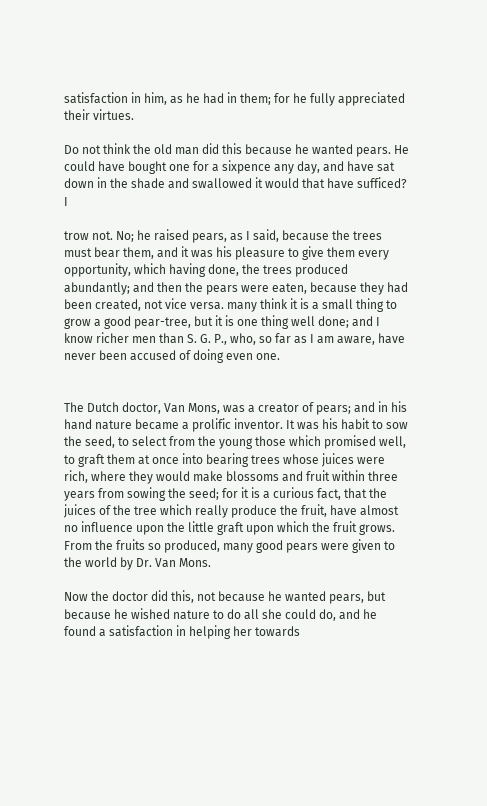satisfaction in him, as he had in them; for he fully appreciated their virtues.

Do not think the old man did this because he wanted pears. He could have bought one for a sixpence any day, and have sat down in the shade and swallowed it would that have sufficed? I

trow not. No; he raised pears, as I said, because the trees must bear them, and it was his pleasure to give them every opportunity, which having done, the trees produced abundantly; and then the pears were eaten, because they had been created, not vice versa. many think it is a small thing to grow a good pear-tree, but it is one thing well done; and I know richer men than S. G. P., who, so far as I am aware, have never been accused of doing even one.


The Dutch doctor, Van Mons, was a creator of pears; and in his hand nature became a prolific inventor. It was his habit to sow the seed, to select from the young those which promised well, to graft them at once into bearing trees whose juices were rich, where they would make blossoms and fruit within three years from sowing the seed; for it is a curious fact, that the juices of the tree which really produce the fruit, have almost no influence upon the little graft upon which the fruit grows. From the fruits so produced, many good pears were given to the world by Dr. Van Mons.

Now the doctor did this, not because he wanted pears, but because he wished nature to do all she could do, and he found a satisfaction in helping her towards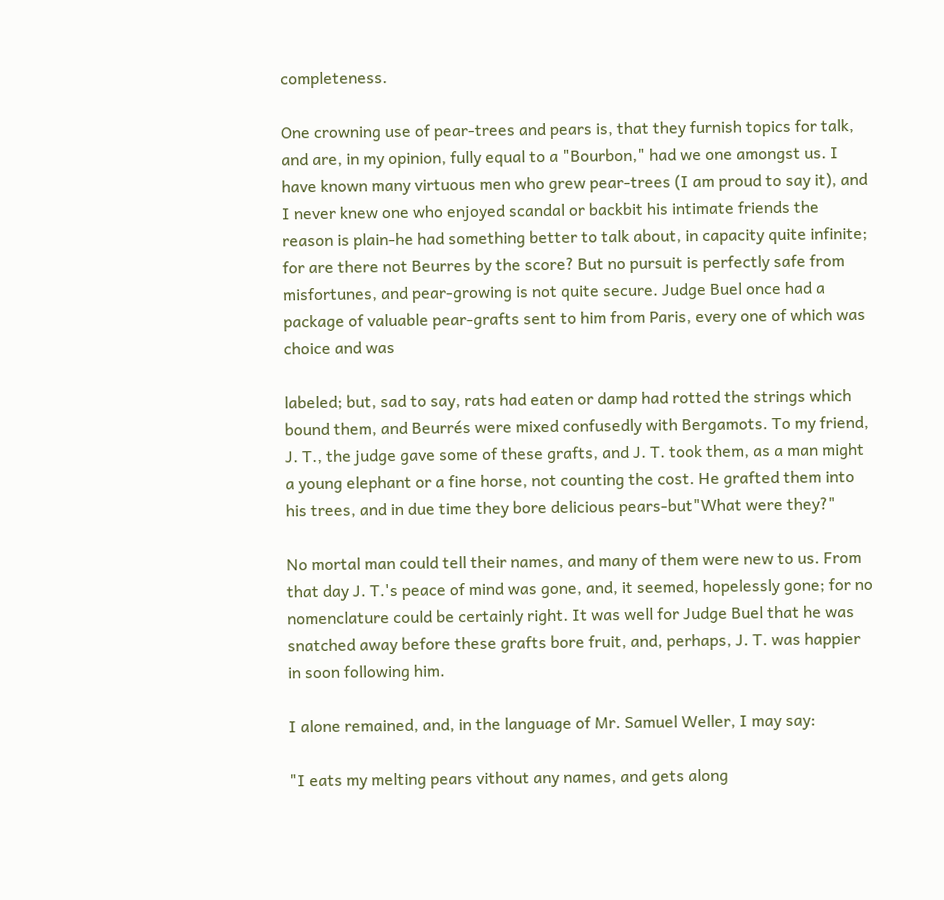completeness.

One crowning use of pear-trees and pears is, that they furnish topics for talk, and are, in my opinion, fully equal to a "Bourbon," had we one amongst us. I have known many virtuous men who grew pear-trees (I am proud to say it), and I never knew one who enjoyed scandal or backbit his intimate friends the reason is plain-he had something better to talk about, in capacity quite infinite; for are there not Beurres by the score? But no pursuit is perfectly safe from misfortunes, and pear-growing is not quite secure. Judge Buel once had a package of valuable pear-grafts sent to him from Paris, every one of which was choice and was

labeled; but, sad to say, rats had eaten or damp had rotted the strings which bound them, and Beurrés were mixed confusedly with Bergamots. To my friend, J. T., the judge gave some of these grafts, and J. T. took them, as a man might a young elephant or a fine horse, not counting the cost. He grafted them into his trees, and in due time they bore delicious pears-but"What were they?"

No mortal man could tell their names, and many of them were new to us. From that day J. T.'s peace of mind was gone, and, it seemed, hopelessly gone; for no nomenclature could be certainly right. It was well for Judge Buel that he was snatched away before these grafts bore fruit, and, perhaps, J. T. was happier in soon following him.

I alone remained, and, in the language of Mr. Samuel Weller, I may say:

"I eats my melting pears vithout any names, and gets along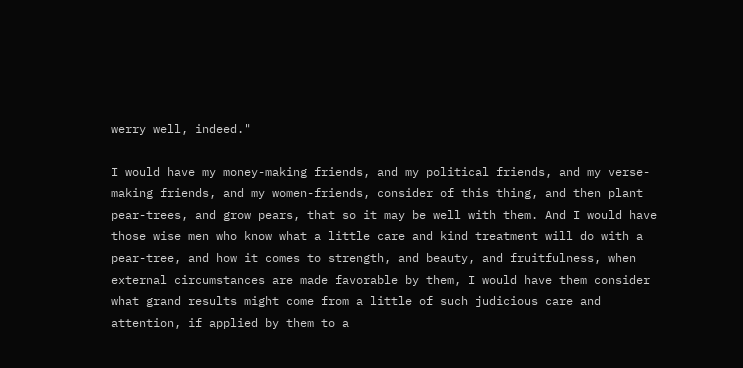werry well, indeed."

I would have my money-making friends, and my political friends, and my verse-making friends, and my women-friends, consider of this thing, and then plant pear-trees, and grow pears, that so it may be well with them. And I would have those wise men who know what a little care and kind treatment will do with a pear-tree, and how it comes to strength, and beauty, and fruitfulness, when external circumstances are made favorable by them, I would have them consider what grand results might come from a little of such judicious care and attention, if applied by them to a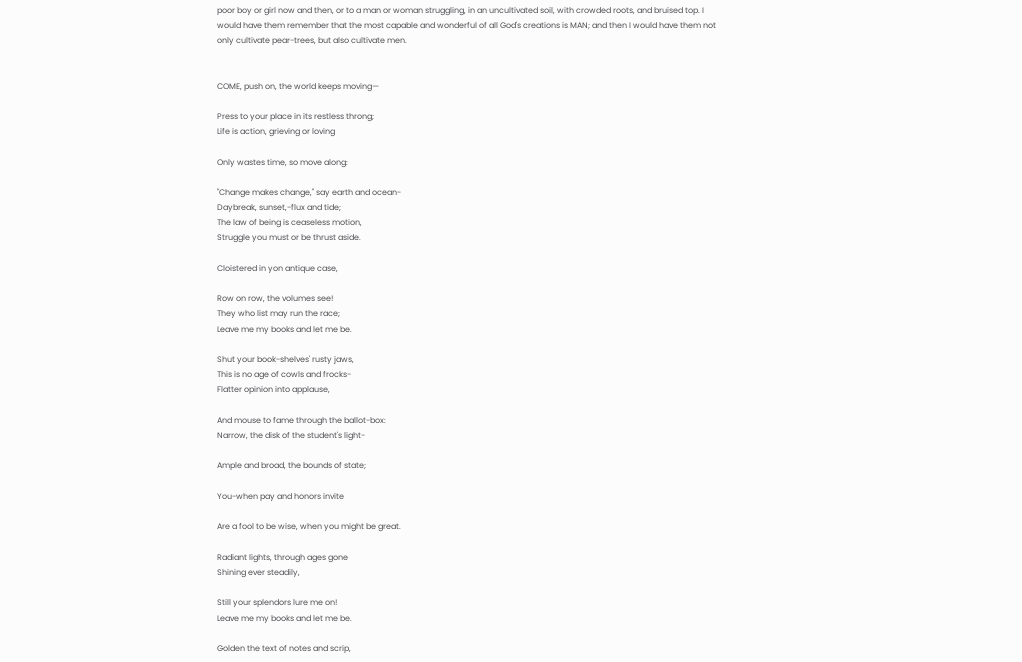poor boy or girl now and then, or to a man or woman struggling, in an uncultivated soil, with crowded roots, and bruised top. I would have them remember that the most capable and wonderful of all God's creations is MAN; and then I would have them not only cultivate pear-trees, but also cultivate men.


COME, push on, the world keeps moving—

Press to your place in its restless throng;
Life is action, grieving or loving

Only wastes time, so move along:

"Change makes change," say earth and ocean-
Daybreak, sunset,-flux and tide;
The law of being is ceaseless motion,
Struggle you must or be thrust aside.

Cloistered in yon antique case,

Row on row, the volumes see!
They who list may run the race;
Leave me my books and let me be.

Shut your book-shelves' rusty jaws,
This is no age of cowls and frocks-
Flatter opinion into applause,

And mouse to fame through the ballot-box:
Narrow, the disk of the student's light-

Ample and broad, the bounds of state;

You-when pay and honors invite

Are a fool to be wise, when you might be great.

Radiant lights, through ages gone
Shining ever steadily,

Still your splendors lure me on!
Leave me my books and let me be.

Golden the text of notes and scrip,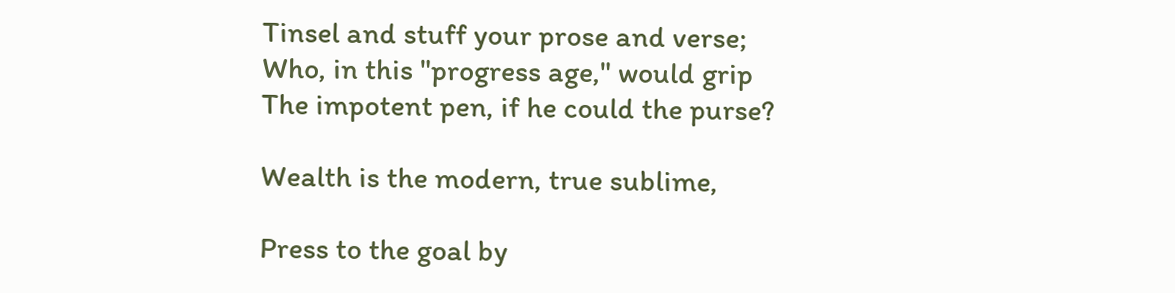Tinsel and stuff your prose and verse;
Who, in this "progress age," would grip
The impotent pen, if he could the purse?

Wealth is the modern, true sublime,

Press to the goal by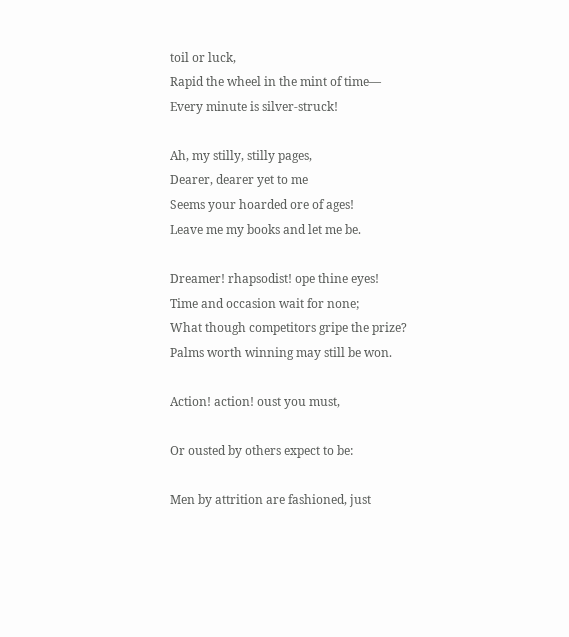toil or luck,
Rapid the wheel in the mint of time—
Every minute is silver-struck!

Ah, my stilly, stilly pages,
Dearer, dearer yet to me
Seems your hoarded ore of ages!
Leave me my books and let me be.

Dreamer! rhapsodist! ope thine eyes!
Time and occasion wait for none;
What though competitors gripe the prize?
Palms worth winning may still be won.

Action! action! oust you must,

Or ousted by others expect to be:

Men by attrition are fashioned, just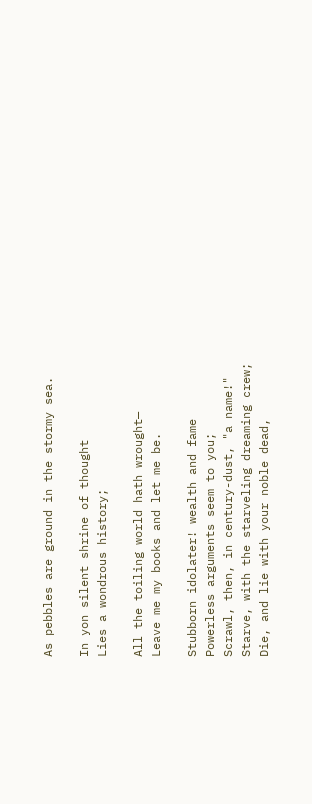As pebbles are ground in the stormy sea.

In yon silent shrine of thought
Lies a wondrous history;

All the toiling world hath wrought—
Leave me my books and let me be.

Stubborn idolater! wealth and fame
Powerless arguments seem to you;
Scrawl, then, in century-dust, "a name!"
Starve, with the starveling dreaming crew;
Die, and lie with your noble dead,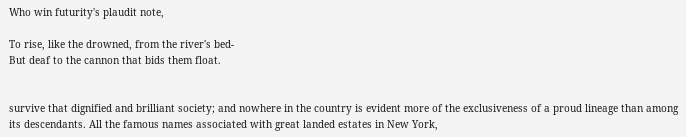Who win futurity's plaudit note,

To rise, like the drowned, from the river's bed-
But deaf to the cannon that bids them float.


survive that dignified and brilliant society; and nowhere in the country is evident more of the exclusiveness of a proud lineage than among its descendants. All the famous names associated with great landed estates in New York,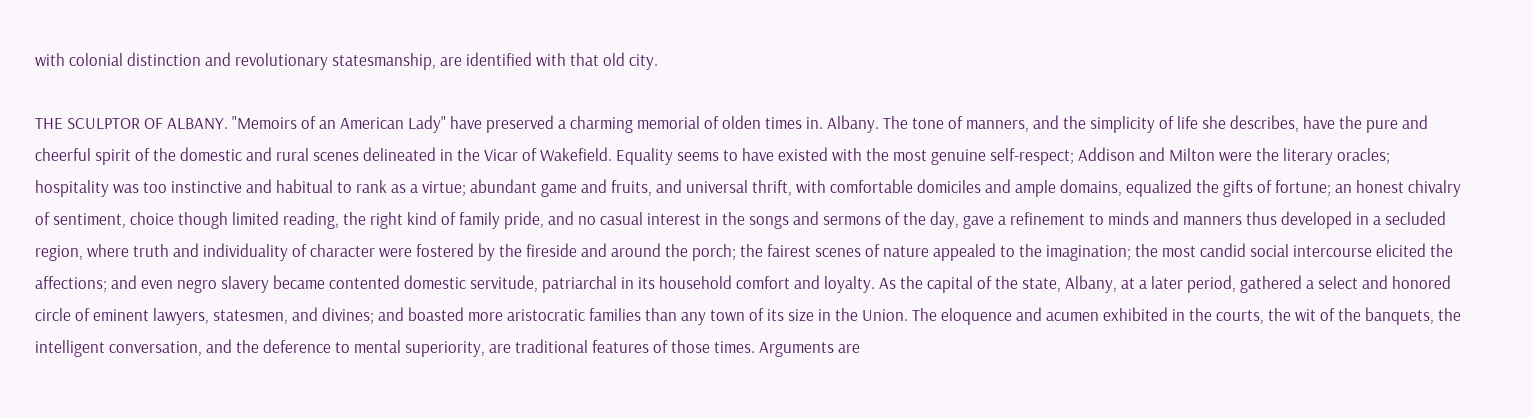with colonial distinction and revolutionary statesmanship, are identified with that old city.

THE SCULPTOR OF ALBANY. "Memoirs of an American Lady" have preserved a charming memorial of olden times in. Albany. The tone of manners, and the simplicity of life she describes, have the pure and cheerful spirit of the domestic and rural scenes delineated in the Vicar of Wakefield. Equality seems to have existed with the most genuine self-respect; Addison and Milton were the literary oracles; hospitality was too instinctive and habitual to rank as a virtue; abundant game and fruits, and universal thrift, with comfortable domiciles and ample domains, equalized the gifts of fortune; an honest chivalry of sentiment, choice though limited reading, the right kind of family pride, and no casual interest in the songs and sermons of the day, gave a refinement to minds and manners thus developed in a secluded region, where truth and individuality of character were fostered by the fireside and around the porch; the fairest scenes of nature appealed to the imagination; the most candid social intercourse elicited the affections; and even negro slavery became contented domestic servitude, patriarchal in its household comfort and loyalty. As the capital of the state, Albany, at a later period, gathered a select and honored circle of eminent lawyers, statesmen, and divines; and boasted more aristocratic families than any town of its size in the Union. The eloquence and acumen exhibited in the courts, the wit of the banquets, the intelligent conversation, and the deference to mental superiority, are traditional features of those times. Arguments are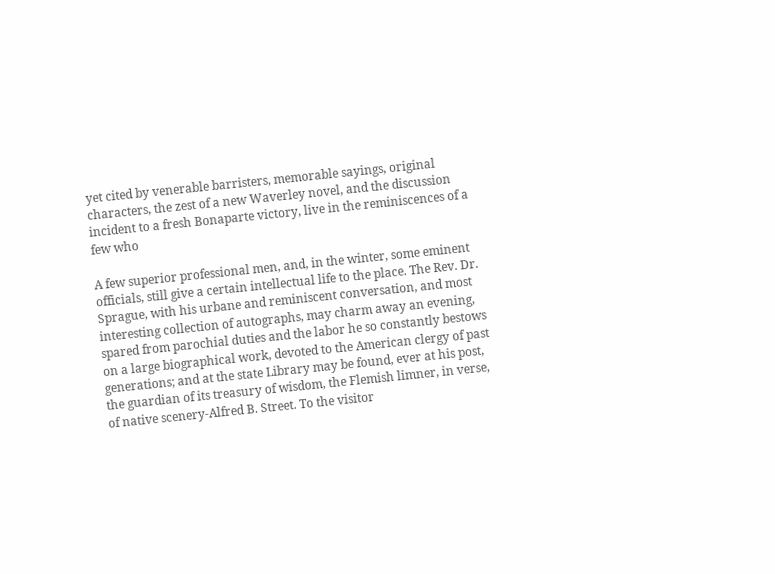yet cited by venerable barristers, memorable sayings, original characters, the zest of a new Waverley novel, and the discussion incident to a fresh Bonaparte victory, live in the reminiscences of a few who

A few superior professional men, and, in the winter, some eminent officials, still give a certain intellectual life to the place. The Rev. Dr. Sprague, with his urbane and reminiscent conversation, and most interesting collection of autographs, may charm away an evening, spared from parochial duties and the labor he so constantly bestows on a large biographical work, devoted to the American clergy of past generations; and at the state Library may be found, ever at his post, the guardian of its treasury of wisdom, the Flemish limner, in verse, of native scenery-Alfred B. Street. To the visitor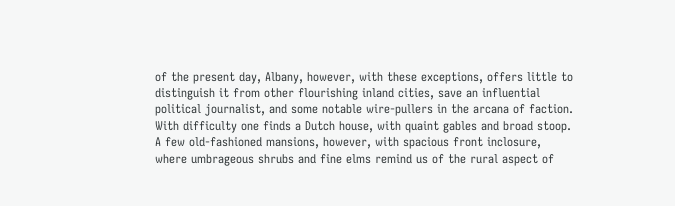of the present day, Albany, however, with these exceptions, offers little to distinguish it from other flourishing inland cities, save an influential political journalist, and some notable wire-pullers in the arcana of faction. With difficulty one finds a Dutch house, with quaint gables and broad stoop. A few old-fashioned mansions, however, with spacious front inclosure, where umbrageous shrubs and fine elms remind us of the rural aspect of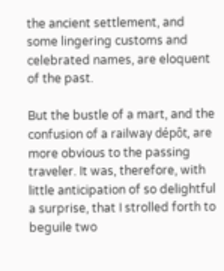the ancient settlement, and some lingering customs and celebrated names, are eloquent of the past.

But the bustle of a mart, and the confusion of a railway dépôt, are more obvious to the passing traveler. It was, therefore, with little anticipation of so delightful a surprise, that I strolled forth to beguile two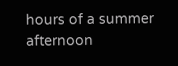hours of a summer afternoon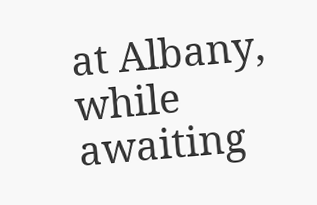at Albany, while awaiting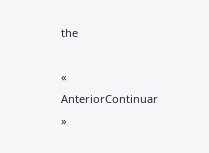the

« AnteriorContinuar »